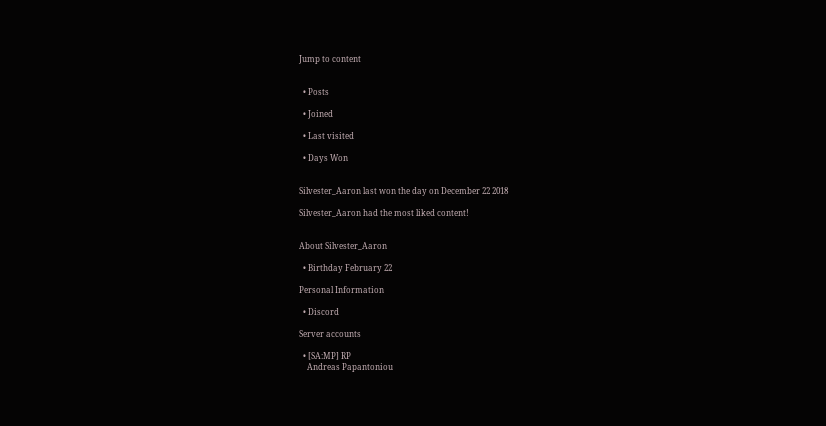Jump to content


  • Posts

  • Joined

  • Last visited

  • Days Won


Silvester_Aaron last won the day on December 22 2018

Silvester_Aaron had the most liked content!


About Silvester_Aaron

  • Birthday February 22

Personal Information

  • Discord

Server accounts

  • [SA:MP] RP
    Andreas Papantoniou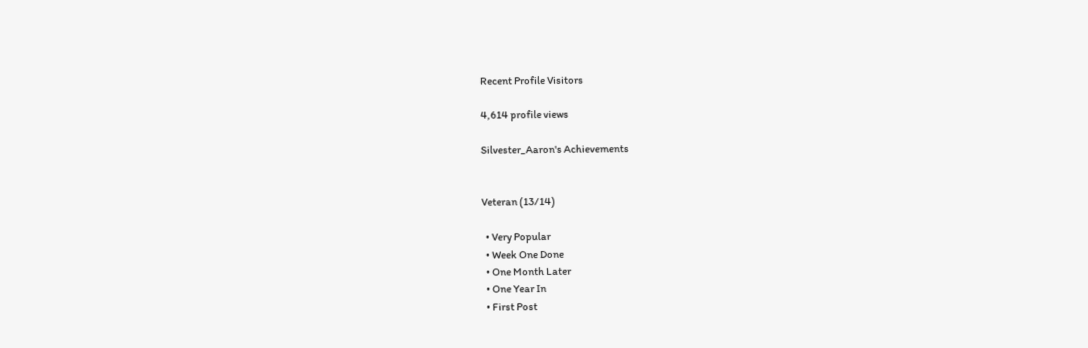Recent Profile Visitors

4,614 profile views

Silvester_Aaron's Achievements


Veteran (13/14)

  • Very Popular
  • Week One Done
  • One Month Later
  • One Year In
  • First Post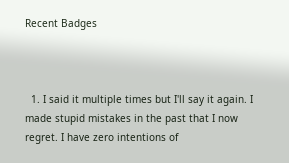Recent Badges



  1. I said it multiple times but I'll say it again. I made stupid mistakes in the past that I now regret. I have zero intentions of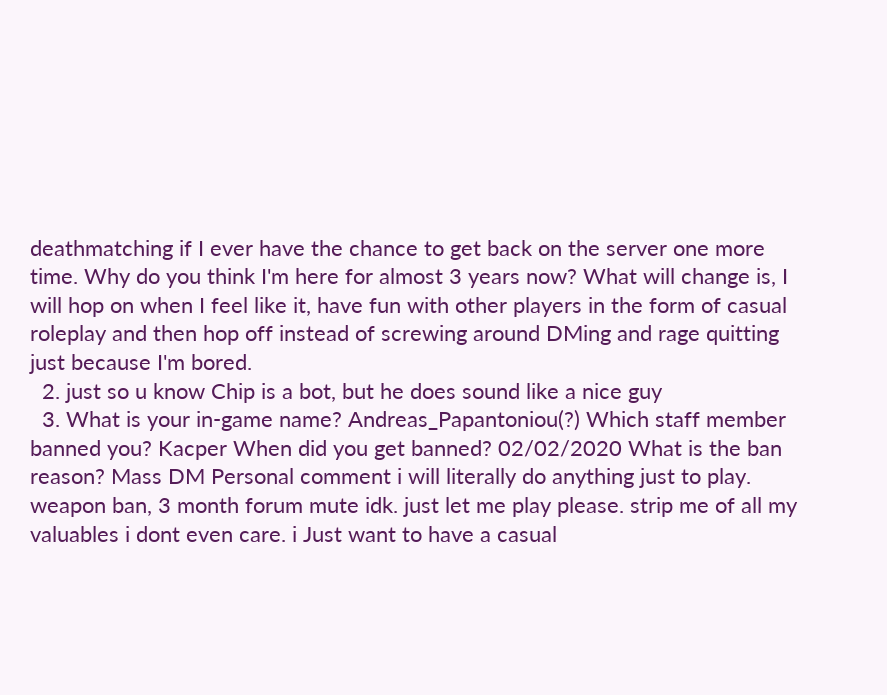deathmatching if I ever have the chance to get back on the server one more time. Why do you think I'm here for almost 3 years now? What will change is, I will hop on when I feel like it, have fun with other players in the form of casual roleplay and then hop off instead of screwing around DMing and rage quitting just because I'm bored.
  2. just so u know Chip is a bot, but he does sound like a nice guy
  3. What is your in-game name? Andreas_Papantoniou(?) Which staff member banned you? Kacper When did you get banned? 02/02/2020 What is the ban reason? Mass DM Personal comment i will literally do anything just to play. weapon ban, 3 month forum mute idk. just let me play please. strip me of all my valuables i dont even care. i Just want to have a casual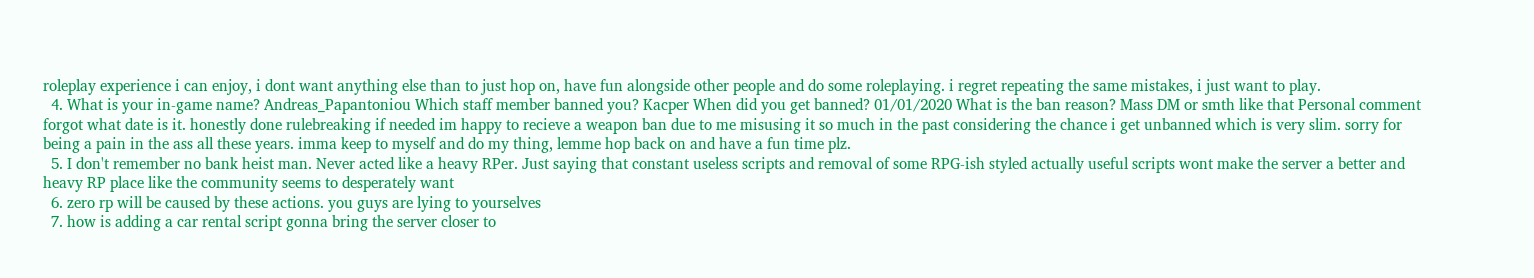roleplay experience i can enjoy, i dont want anything else than to just hop on, have fun alongside other people and do some roleplaying. i regret repeating the same mistakes, i just want to play.
  4. What is your in-game name? Andreas_Papantoniou Which staff member banned you? Kacper When did you get banned? 01/01/2020 What is the ban reason? Mass DM or smth like that Personal comment forgot what date is it. honestly done rulebreaking if needed im happy to recieve a weapon ban due to me misusing it so much in the past considering the chance i get unbanned which is very slim. sorry for being a pain in the ass all these years. imma keep to myself and do my thing, lemme hop back on and have a fun time plz.
  5. I don't remember no bank heist man. Never acted like a heavy RPer. Just saying that constant useless scripts and removal of some RPG-ish styled actually useful scripts wont make the server a better and heavy RP place like the community seems to desperately want
  6. zero rp will be caused by these actions. you guys are lying to yourselves
  7. how is adding a car rental script gonna bring the server closer to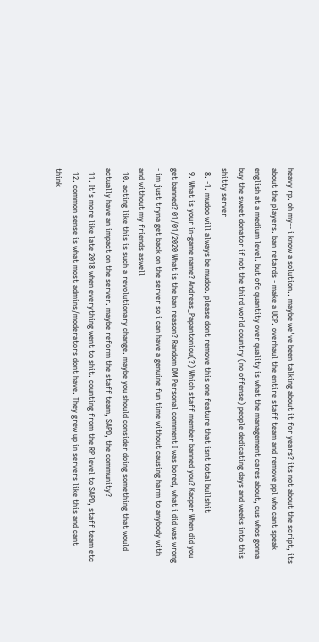heavy rp. oh my-- i know a solution.. maybe we've been talking about it for years? its not about the script, its about the players. ban retards - make a UCP. overhaul the entire staff team and remove ppl who cant speak english at a medium level. but ofc quantity over quality is what the management cares about, cus whos gonna buy the sweet donator if not the third world country (no offense) people dedicating days and weeks into this shitty server
  8. -1. mudoo will always be mudoo. please dont remove this one feature that isnt total bullshit
  9. What is your in-game name? Andreas_Papantoniou(?) Which staff member banned you? Kacper When did you get banned? 01/01/2020 What is the ban reason? Random DM Personal comment I was bored, what i did was wrong - im just tryna get back on the server so i can have a genuine fun time without causing harm to anybody with and without my friends aswell
  10. acting like this is such a revolutionary change. maybe you should consider doing something that would actually have an impact on the server. maybe reform the staff team, SAPD, the community?
  11. It's more like late 2018 when everything went to shit. counting from the RP level to SAPD, staff team etc
  12. common sense is what most admins/moderators dont have. They grew up in servers like this and cant think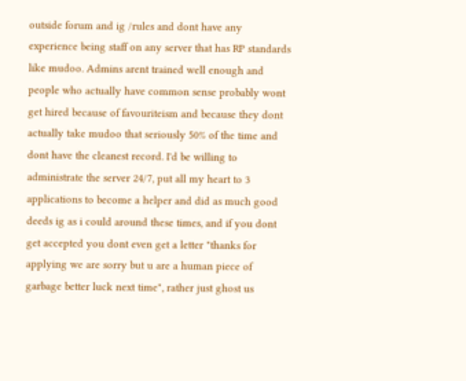outside forum and ig /rules and dont have any experience being staff on any server that has RP standards like mudoo. Admins arent trained well enough and people who actually have common sense probably wont get hired because of favouriteism and because they dont actually take mudoo that seriously 50% of the time and dont have the cleanest record. I'd be willing to administrate the server 24/7, put all my heart to 3 applications to become a helper and did as much good deeds ig as i could around these times, and if you dont get accepted you dont even get a letter "thanks for applying we are sorry but u are a human piece of garbage better luck next time", rather just ghost us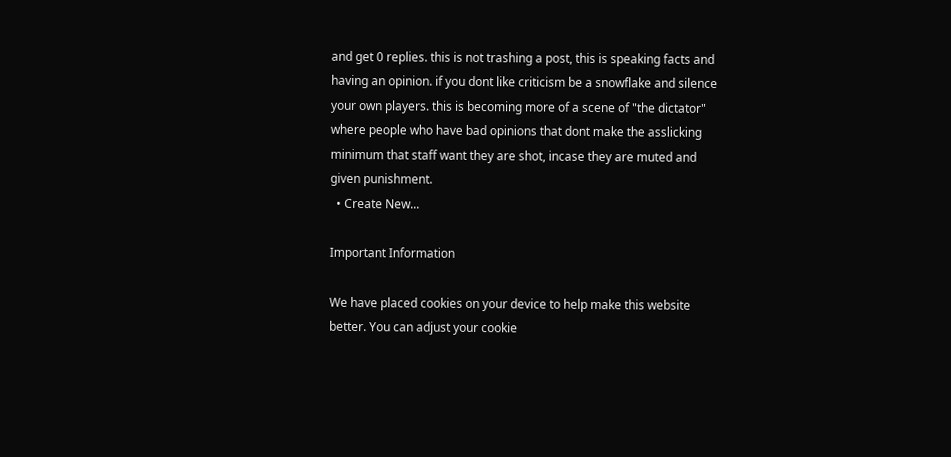and get 0 replies. this is not trashing a post, this is speaking facts and having an opinion. if you dont like criticism be a snowflake and silence your own players. this is becoming more of a scene of "the dictator" where people who have bad opinions that dont make the asslicking minimum that staff want they are shot, incase they are muted and given punishment.
  • Create New...

Important Information

We have placed cookies on your device to help make this website better. You can adjust your cookie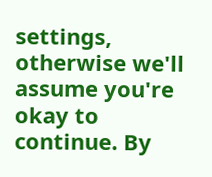settings, otherwise we'll assume you're okay to continue. By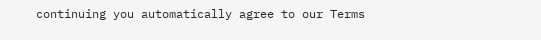continuing you automatically agree to our Terms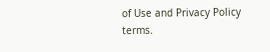of Use and Privacy Policy terms.